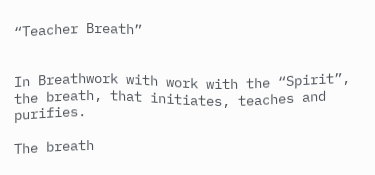“Teacher Breath”


In Breathwork with work with the “Spirit”, the breath, that initiates, teaches and purifies.

The breath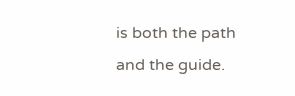is both the path and the guide.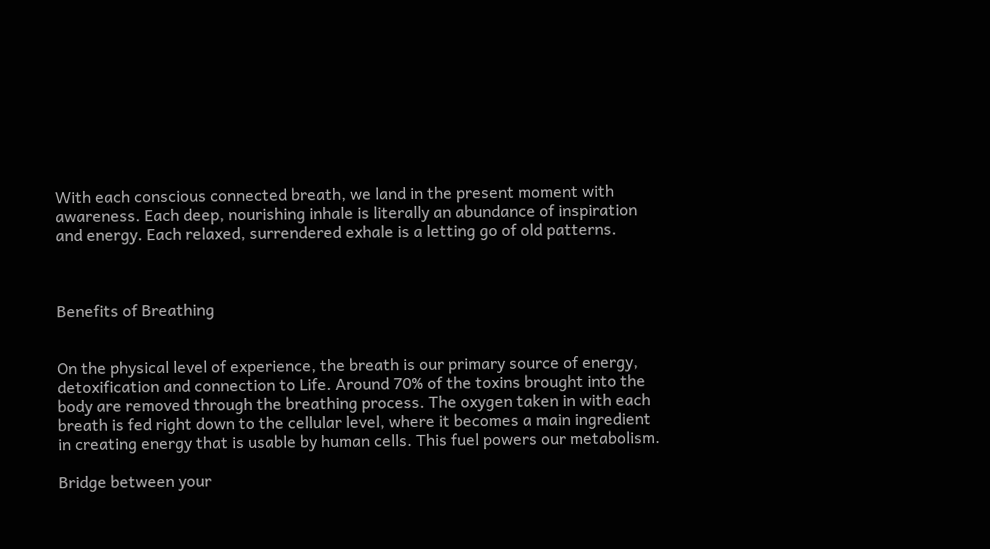With each conscious connected breath, we land in the present moment with awareness. Each deep, nourishing inhale is literally an abundance of inspiration and energy. Each relaxed, surrendered exhale is a letting go of old patterns.



Benefits of Breathing


On the physical level of experience, the breath is our primary source of energy, detoxification and connection to Life. Around 70% of the toxins brought into the body are removed through the breathing process. The oxygen taken in with each breath is fed right down to the cellular level, where it becomes a main ingredient in creating energy that is usable by human cells. This fuel powers our metabolism.

Bridge between your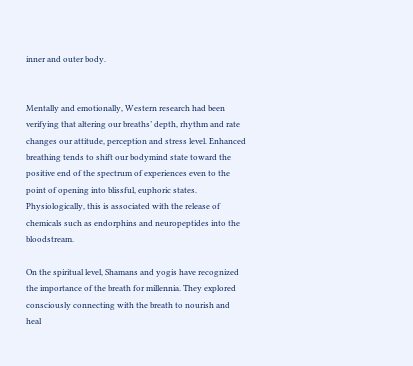inner and outer body.


Mentally and emotionally, Western research had been verifying that altering our breaths’ depth, rhythm and rate changes our attitude, perception and stress level. Enhanced breathing tends to shift our bodymind state toward the positive end of the spectrum of experiences even to the point of opening into blissful, euphoric states. Physiologically, this is associated with the release of chemicals such as endorphins and neuropeptides into the bloodstream.

On the spiritual level, Shamans and yogis have recognized the importance of the breath for millennia. They explored consciously connecting with the breath to nourish and heal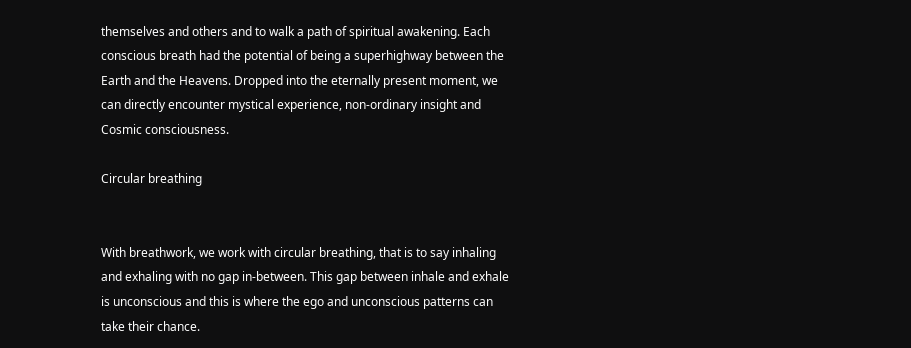themselves and others and to walk a path of spiritual awakening. Each conscious breath had the potential of being a superhighway between the Earth and the Heavens. Dropped into the eternally present moment, we can directly encounter mystical experience, non-ordinary insight and Cosmic consciousness.

Circular breathing


With breathwork, we work with circular breathing, that is to say inhaling and exhaling with no gap in-between. This gap between inhale and exhale is unconscious and this is where the ego and unconscious patterns can take their chance.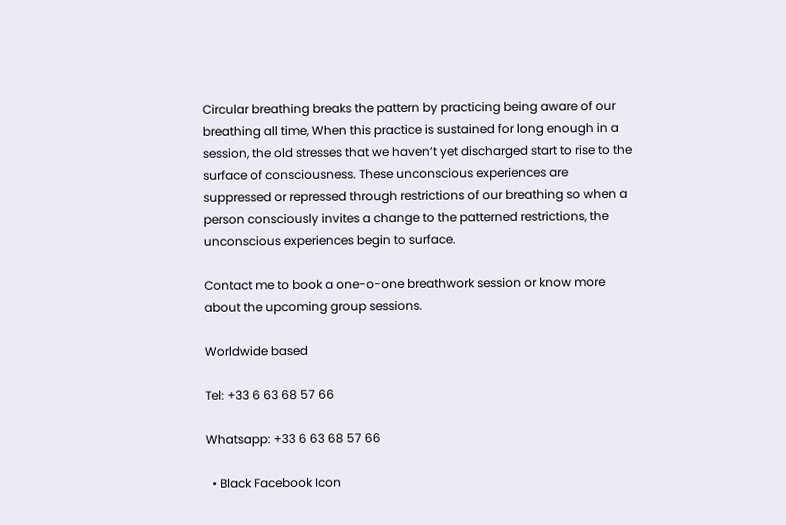Circular breathing breaks the pattern by practicing being aware of our breathing all time, When this practice is sustained for long enough in a session, the old stresses that we haven’t yet discharged start to rise to the surface of consciousness. These unconscious experiences are suppressed or repressed through restrictions of our breathing so when a person consciously invites a change to the patterned restrictions, the unconscious experiences begin to surface.

Contact me to book a one-o-one breathwork session or know more about the upcoming group sessions.

Worldwide based

Tel: +33 6 63 68 57 66

Whatsapp: +33 6 63 68 57 66

  • Black Facebook Icon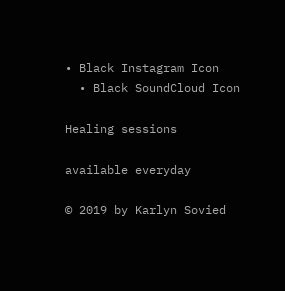• Black Instagram Icon
  • Black SoundCloud Icon

Healing sessions

available everyday

© 2019 by Karlyn Sovied